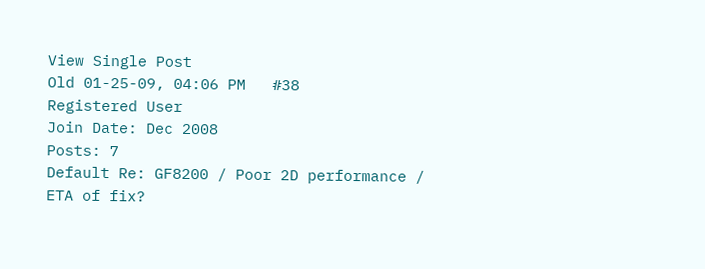View Single Post
Old 01-25-09, 04:06 PM   #38
Registered User
Join Date: Dec 2008
Posts: 7
Default Re: GF8200 / Poor 2D performance / ETA of fix?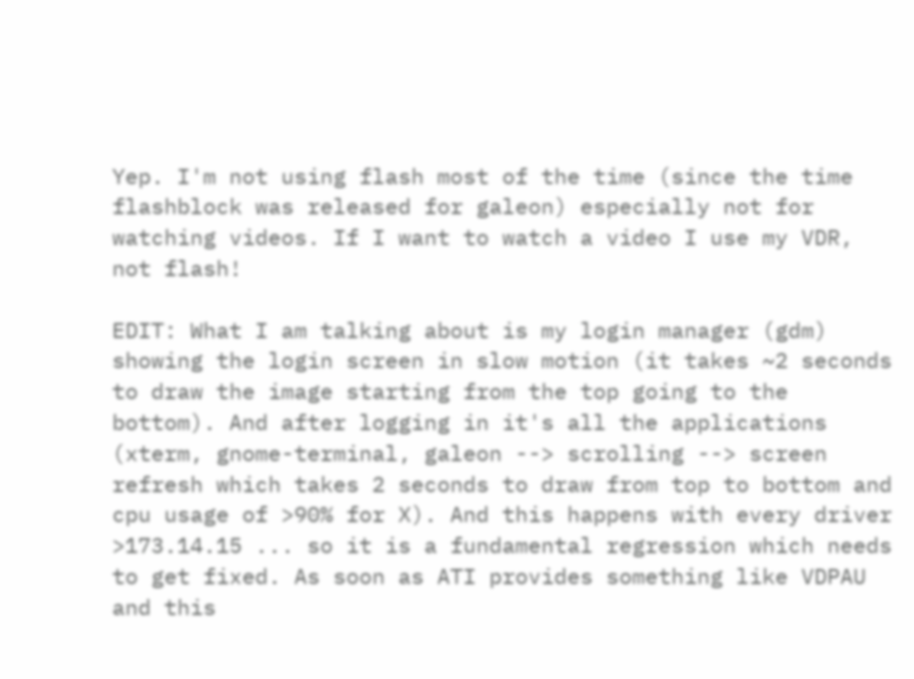Yep. I'm not using flash most of the time (since the time flashblock was released for galeon) especially not for watching videos. If I want to watch a video I use my VDR, not flash!

EDIT: What I am talking about is my login manager (gdm) showing the login screen in slow motion (it takes ~2 seconds to draw the image starting from the top going to the bottom). And after logging in it's all the applications (xterm, gnome-terminal, galeon --> scrolling --> screen refresh which takes 2 seconds to draw from top to bottom and cpu usage of >90% for X). And this happens with every driver >173.14.15 ... so it is a fundamental regression which needs to get fixed. As soon as ATI provides something like VDPAU and this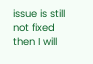issue is still not fixed then I will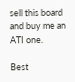sell this board and buy me an ATI one.

Best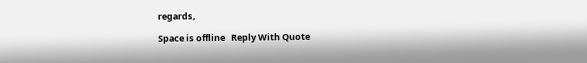regards,

Space is offline   Reply With Quote